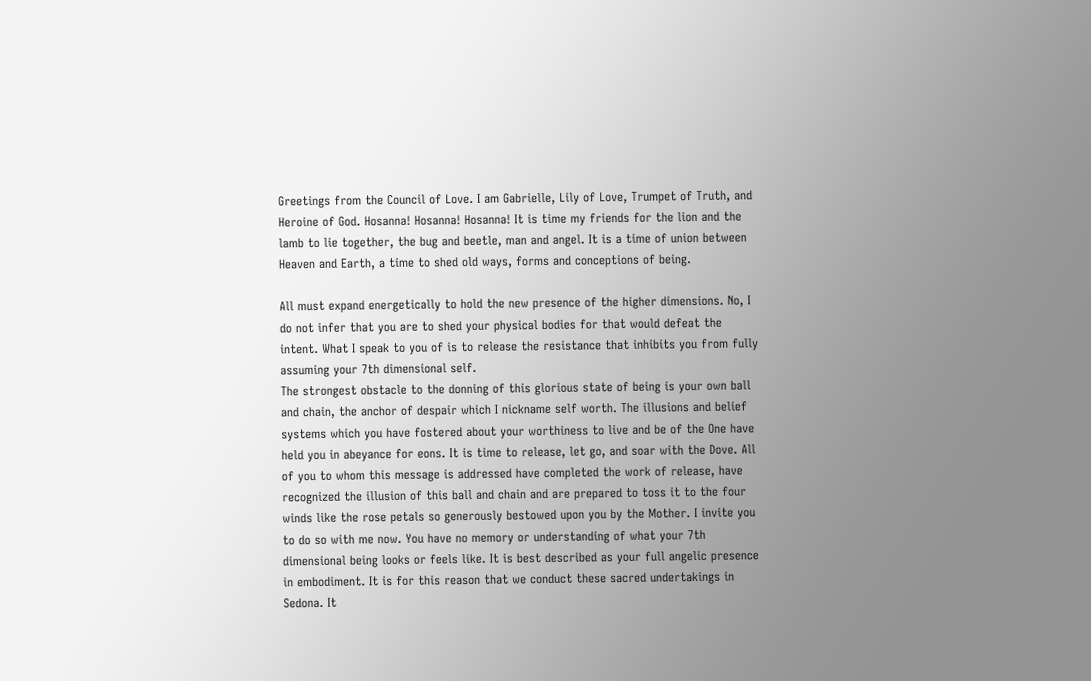Greetings from the Council of Love. I am Gabrielle, Lily of Love, Trumpet of Truth, and Heroine of God. Hosanna! Hosanna! Hosanna! It is time my friends for the lion and the lamb to lie together, the bug and beetle, man and angel. It is a time of union between Heaven and Earth, a time to shed old ways, forms and conceptions of being.

All must expand energetically to hold the new presence of the higher dimensions. No, I do not infer that you are to shed your physical bodies for that would defeat the intent. What I speak to you of is to release the resistance that inhibits you from fully assuming your 7th dimensional self.
The strongest obstacle to the donning of this glorious state of being is your own ball and chain, the anchor of despair which I nickname self worth. The illusions and belief systems which you have fostered about your worthiness to live and be of the One have held you in abeyance for eons. It is time to release, let go, and soar with the Dove. All of you to whom this message is addressed have completed the work of release, have recognized the illusion of this ball and chain and are prepared to toss it to the four winds like the rose petals so generously bestowed upon you by the Mother. I invite you to do so with me now. You have no memory or understanding of what your 7th dimensional being looks or feels like. It is best described as your full angelic presence in embodiment. It is for this reason that we conduct these sacred undertakings in Sedona. It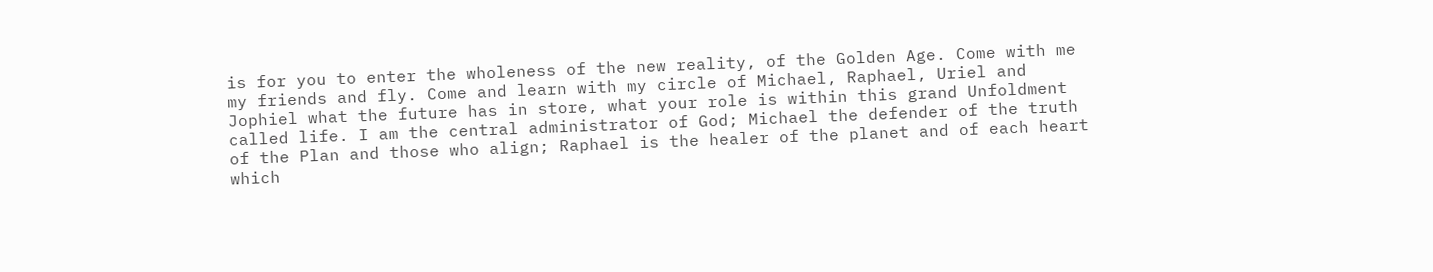is for you to enter the wholeness of the new reality, of the Golden Age. Come with me my friends and fly. Come and learn with my circle of Michael, Raphael, Uriel and Jophiel what the future has in store, what your role is within this grand Unfoldment called life. I am the central administrator of God; Michael the defender of the truth of the Plan and those who align; Raphael is the healer of the planet and of each heart which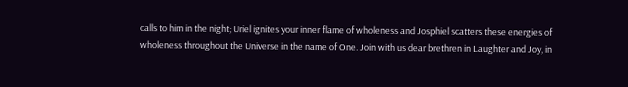calls to him in the night; Uriel ignites your inner flame of wholeness and Josphiel scatters these energies of wholeness throughout the Universe in the name of One. Join with us dear brethren in Laughter and Joy, in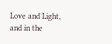Love and Light, and in the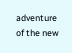adventure of the new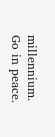millennium. Go in peace.